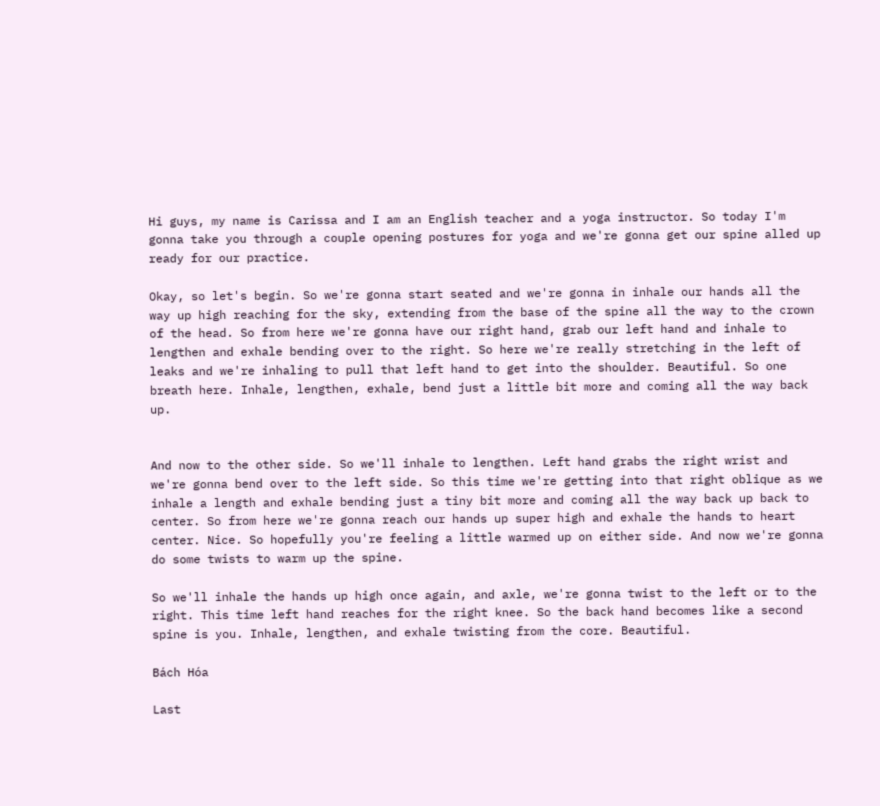Hi guys, my name is Carissa and I am an English teacher and a yoga instructor. So today I'm gonna take you through a couple opening postures for yoga and we're gonna get our spine alled up ready for our practice.

Okay, so let's begin. So we're gonna start seated and we're gonna in inhale our hands all the way up high reaching for the sky, extending from the base of the spine all the way to the crown of the head. So from here we're gonna have our right hand, grab our left hand and inhale to lengthen and exhale bending over to the right. So here we're really stretching in the left of leaks and we're inhaling to pull that left hand to get into the shoulder. Beautiful. So one breath here. Inhale, lengthen, exhale, bend just a little bit more and coming all the way back up.


And now to the other side. So we'll inhale to lengthen. Left hand grabs the right wrist and we're gonna bend over to the left side. So this time we're getting into that right oblique as we inhale a length and exhale bending just a tiny bit more and coming all the way back up back to center. So from here we're gonna reach our hands up super high and exhale the hands to heart center. Nice. So hopefully you're feeling a little warmed up on either side. And now we're gonna do some twists to warm up the spine.

So we'll inhale the hands up high once again, and axle, we're gonna twist to the left or to the right. This time left hand reaches for the right knee. So the back hand becomes like a second spine is you. Inhale, lengthen, and exhale twisting from the core. Beautiful.

Bách Hóa

Last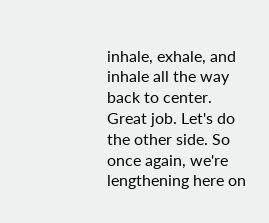inhale, exhale, and inhale all the way back to center. Great job. Let's do the other side. So once again, we're lengthening here on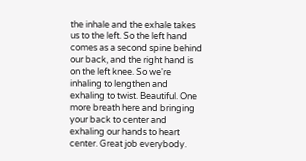the inhale and the exhale takes us to the left. So the left hand comes as a second spine behind our back, and the right hand is on the left knee. So we're inhaling to lengthen and exhaling to twist. Beautiful. One more breath here and bringing your back to center and exhaling our hands to heart center. Great job everybody.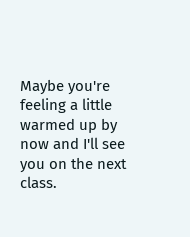Maybe you're feeling a little warmed up by now and I'll see you on the next class.